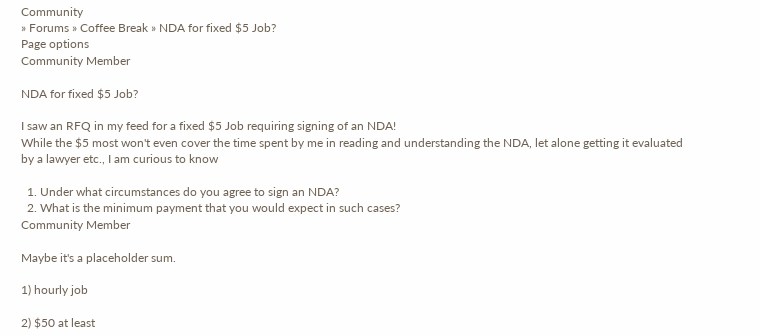Community
» Forums » Coffee Break » NDA for fixed $5 Job?
Page options
Community Member

NDA for fixed $5 Job?

I saw an RFQ in my feed for a fixed $5 Job requiring signing of an NDA!
While the $5 most won't even cover the time spent by me in reading and understanding the NDA, let alone getting it evaluated by a lawyer etc., I am curious to know

  1. Under what circumstances do you agree to sign an NDA?
  2. What is the minimum payment that you would expect in such cases?
Community Member

Maybe it's a placeholder sum.

1) hourly job

2) $50 at least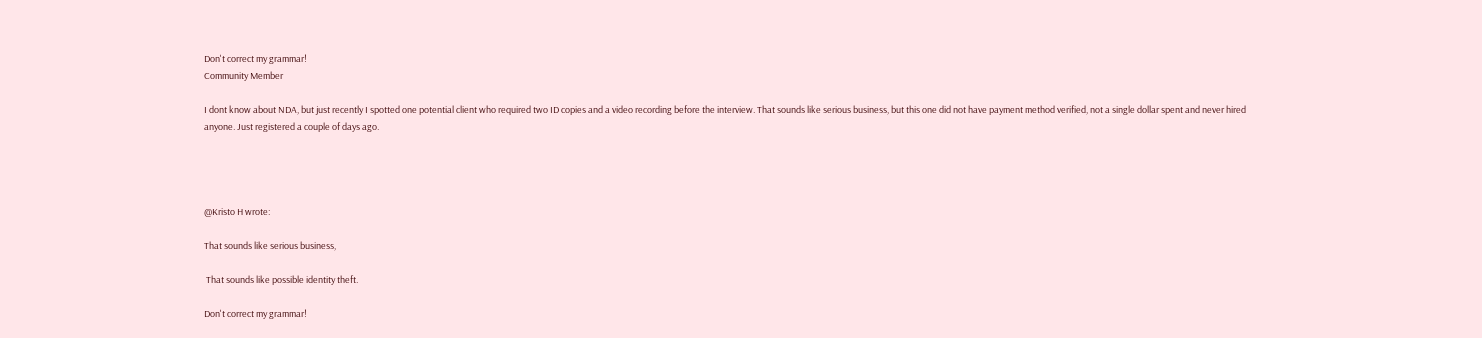Don't correct my grammar!
Community Member

I dont know about NDA, but just recently I spotted one potential client who required two ID copies and a video recording before the interview. That sounds like serious business, but this one did not have payment method verified, not a single dollar spent and never hired anyone. Just registered a couple of days ago.




@Kristo H wrote:

That sounds like serious business,

 That sounds like possible identity theft.

Don't correct my grammar!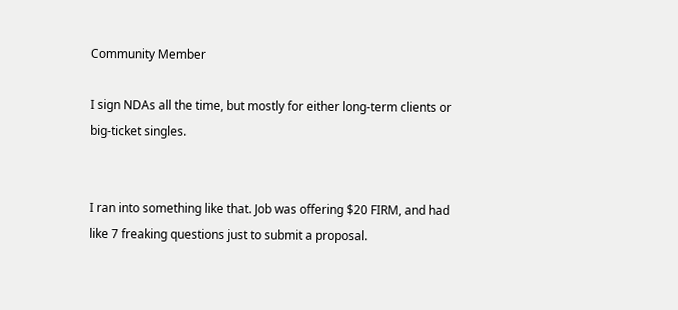Community Member

I sign NDAs all the time, but mostly for either long-term clients or big-ticket singles.


I ran into something like that. Job was offering $20 FIRM, and had like 7 freaking questions just to submit a proposal.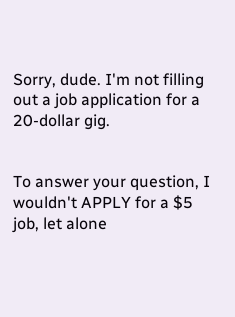Sorry, dude. I'm not filling out a job application for a 20-dollar gig.


To answer your question, I wouldn't APPLY for a $5 job, let alone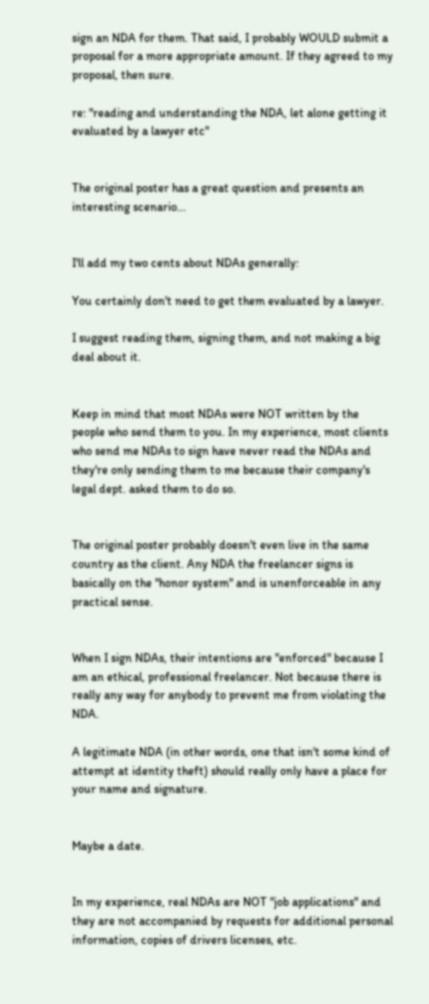sign an NDA for them. That said, I probably WOULD submit a proposal for a more appropriate amount. If they agreed to my proposal, then sure.

re: "reading and understanding the NDA, let alone getting it evaluated by a lawyer etc"


The original poster has a great question and presents an interesting scenario...


I'll add my two cents about NDAs generally:

You certainly don't need to get them evaluated by a lawyer.

I suggest reading them, signing them, and not making a big deal about it.


Keep in mind that most NDAs were NOT written by the people who send them to you. In my experience, most clients who send me NDAs to sign have never read the NDAs and they're only sending them to me because their company's legal dept. asked them to do so.


The original poster probably doesn't even live in the same country as the client. Any NDA the freelancer signs is basically on the "honor system" and is unenforceable in any practical sense.


When I sign NDAs, their intentions are "enforced" because I am an ethical, professional freelancer. Not because there is really any way for anybody to prevent me from violating the NDA.

A legitimate NDA (in other words, one that isn't some kind of attempt at identity theft) should really only have a place for your name and signature.


Maybe a date.


In my experience, real NDAs are NOT "job applications" and they are not accompanied by requests for additional personal information, copies of drivers licenses, etc.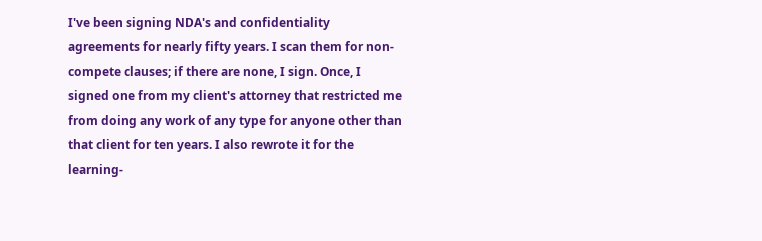I've been signing NDA's and confidentiality agreements for nearly fifty years. I scan them for non-compete clauses; if there are none, I sign. Once, I signed one from my client's attorney that restricted me from doing any work of any type for anyone other than that client for ten years. I also rewrote it for the learning-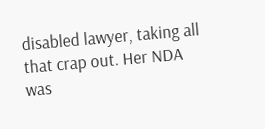disabled lawyer, taking all that crap out. Her NDA was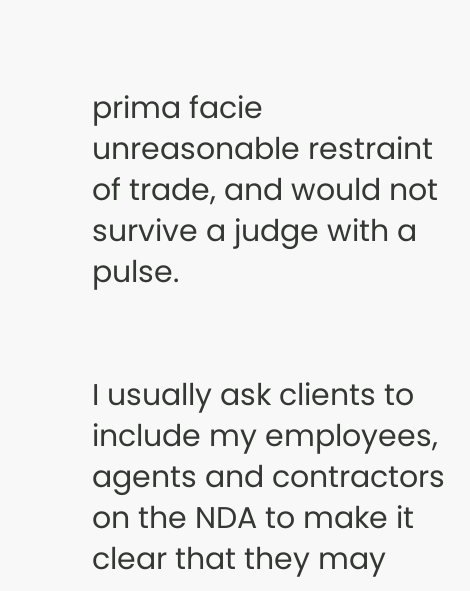prima facie unreasonable restraint of trade, and would not survive a judge with a pulse.


I usually ask clients to include my employees, agents and contractors on the NDA to make it clear that they may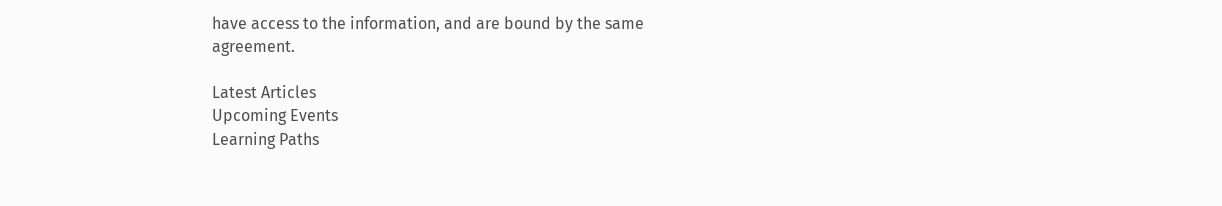have access to the information, and are bound by the same agreement.

Latest Articles
Upcoming Events
Learning Paths